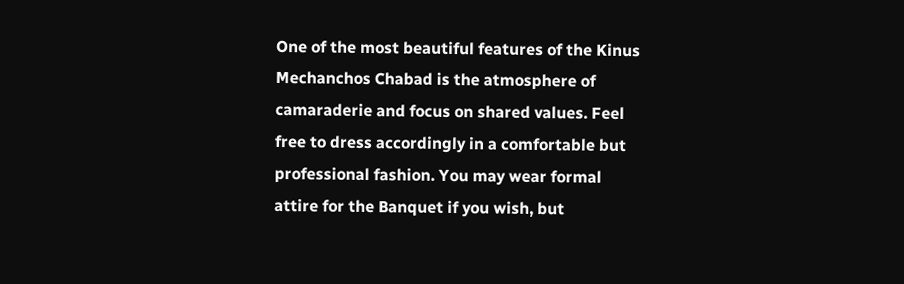One of the most beautiful features of the Kinus Mechanchos Chabad is the atmosphere of camaraderie and focus on shared values. Feel free to dress accordingly in a comfortable but professional fashion. You may wear formal attire for the Banquet if you wish, but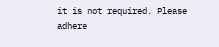it is not required. Please adhere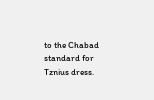to the Chabad standard for Tznius dress.